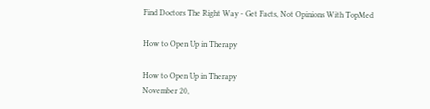Find Doctors The Right Way - Get Facts, Not Opinions With TopMed

How to Open Up in Therapy

How to Open Up in Therapy
November 20,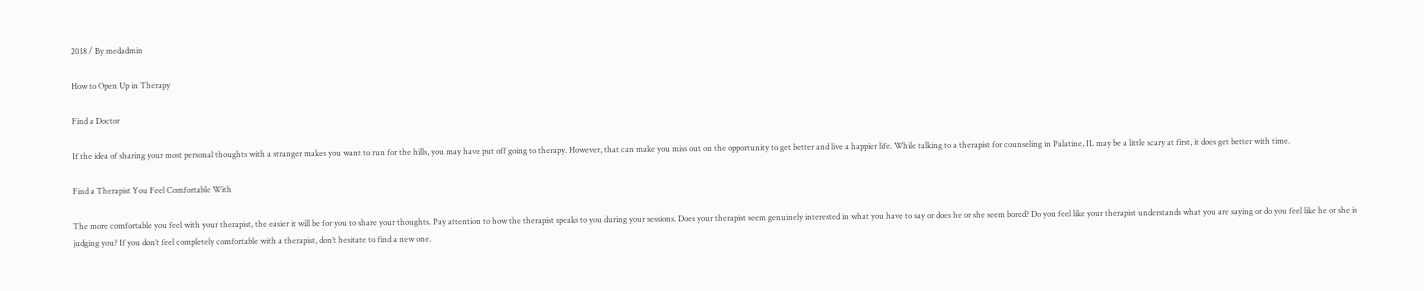2018 / By medadmin

How to Open Up in Therapy

Find a Doctor

If the idea of sharing your most personal thoughts with a stranger makes you want to run for the hills, you may have put off going to therapy. However, that can make you miss out on the opportunity to get better and live a happier life. While talking to a therapist for counseling in Palatine, IL may be a little scary at first, it does get better with time.

Find a Therapist You Feel Comfortable With

The more comfortable you feel with your therapist, the easier it will be for you to share your thoughts. Pay attention to how the therapist speaks to you during your sessions. Does your therapist seem genuinely interested in what you have to say or does he or she seem bored? Do you feel like your therapist understands what you are saying or do you feel like he or she is judging you? If you don’t feel completely comfortable with a therapist, don’t hesitate to find a new one.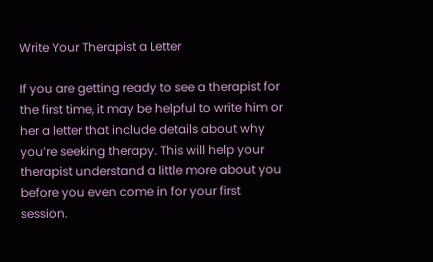Write Your Therapist a Letter

If you are getting ready to see a therapist for the first time, it may be helpful to write him or her a letter that include details about why you’re seeking therapy. This will help your therapist understand a little more about you before you even come in for your first session.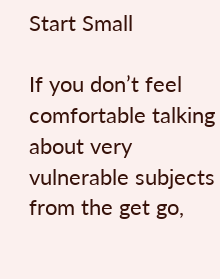Start Small

If you don’t feel comfortable talking about very vulnerable subjects from the get go,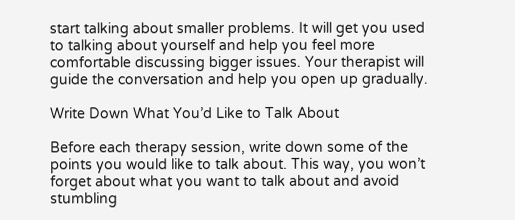start talking about smaller problems. It will get you used to talking about yourself and help you feel more comfortable discussing bigger issues. Your therapist will guide the conversation and help you open up gradually.

Write Down What You’d Like to Talk About

Before each therapy session, write down some of the points you would like to talk about. This way, you won’t forget about what you want to talk about and avoid stumbling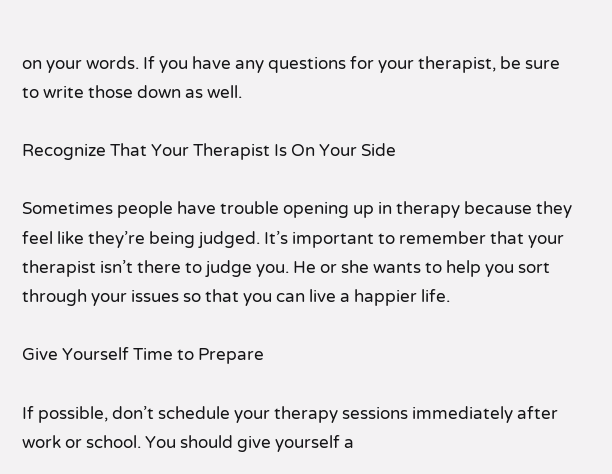on your words. If you have any questions for your therapist, be sure to write those down as well.

Recognize That Your Therapist Is On Your Side

Sometimes people have trouble opening up in therapy because they feel like they’re being judged. It’s important to remember that your therapist isn’t there to judge you. He or she wants to help you sort through your issues so that you can live a happier life.

Give Yourself Time to Prepare

If possible, don’t schedule your therapy sessions immediately after work or school. You should give yourself a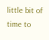little bit of time to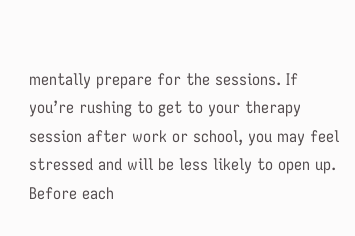mentally prepare for the sessions. If you’re rushing to get to your therapy session after work or school, you may feel stressed and will be less likely to open up. Before each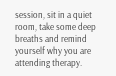session, sit in a quiet room, take some deep breaths and remind yourself why you are attending therapy.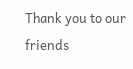Thank you to our friends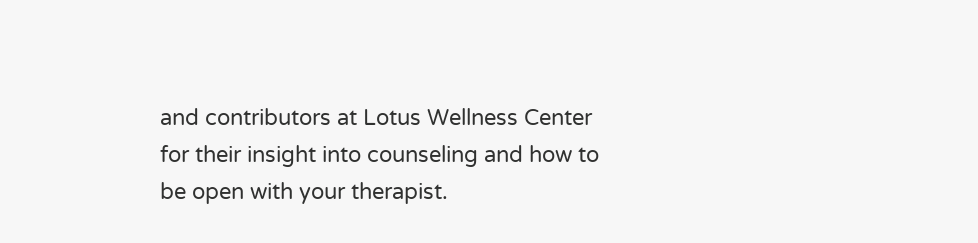and contributors at Lotus Wellness Center for their insight into counseling and how to be open with your therapist.